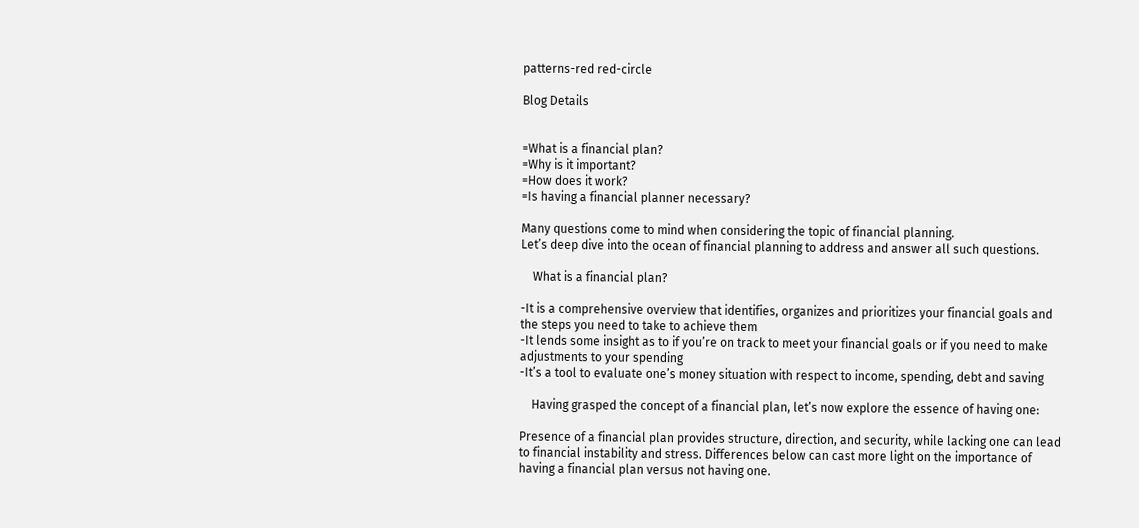patterns-red red-circle

Blog Details


=What is a financial plan?
=Why is it important?
=How does it work?
=Is having a financial planner necessary?

Many questions come to mind when considering the topic of financial planning.
Let’s deep dive into the ocean of financial planning to address and answer all such questions.

    What is a financial plan?

-It is a comprehensive overview that identifies, organizes and prioritizes your financial goals and the steps you need to take to achieve them
-It lends some insight as to if you’re on track to meet your financial goals or if you need to make adjustments to your spending
-It’s a tool to evaluate one’s money situation with respect to income, spending, debt and saving

    Having grasped the concept of a financial plan, let’s now explore the essence of having one:

Presence of a financial plan provides structure, direction, and security, while lacking one can lead to financial instability and stress. Differences below can cast more light on the importance of having a financial plan versus not having one.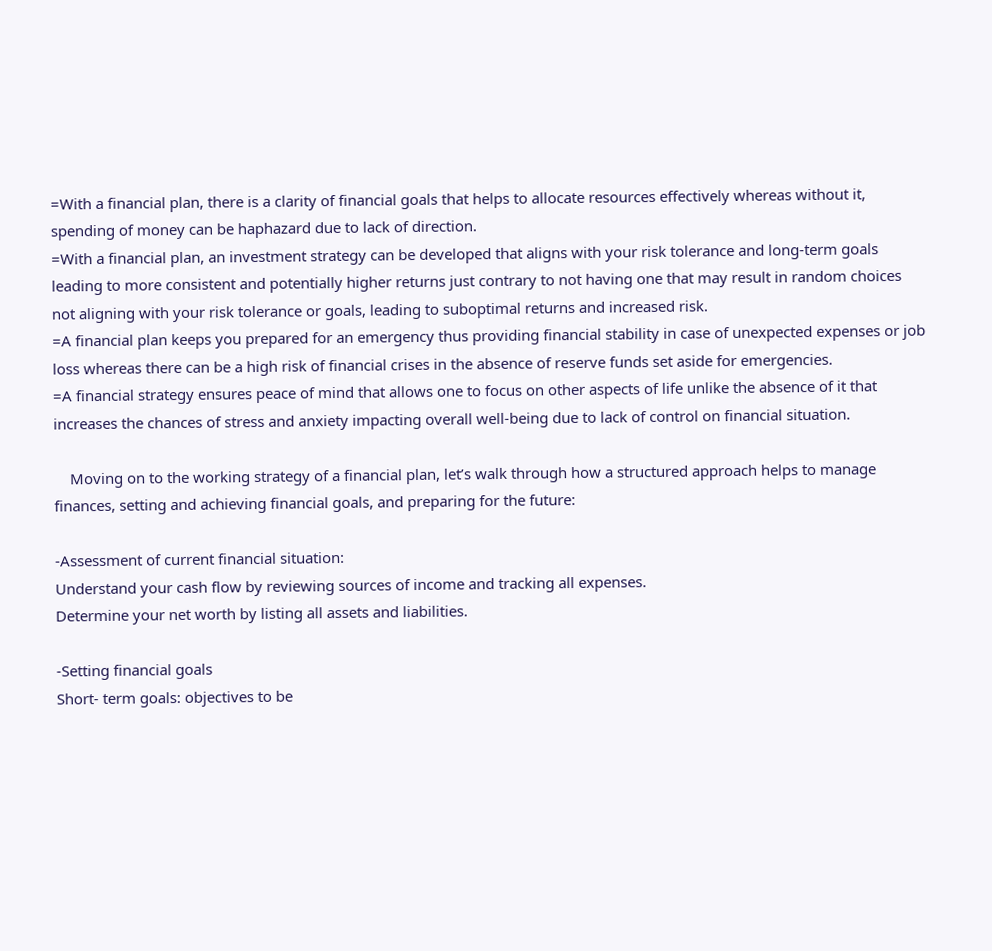=With a financial plan, there is a clarity of financial goals that helps to allocate resources effectively whereas without it, spending of money can be haphazard due to lack of direction.
=With a financial plan, an investment strategy can be developed that aligns with your risk tolerance and long-term goals leading to more consistent and potentially higher returns just contrary to not having one that may result in random choices not aligning with your risk tolerance or goals, leading to suboptimal returns and increased risk.
=A financial plan keeps you prepared for an emergency thus providing financial stability in case of unexpected expenses or job loss whereas there can be a high risk of financial crises in the absence of reserve funds set aside for emergencies.
=A financial strategy ensures peace of mind that allows one to focus on other aspects of life unlike the absence of it that increases the chances of stress and anxiety impacting overall well-being due to lack of control on financial situation.

    Moving on to the working strategy of a financial plan, let’s walk through how a structured approach helps to manage finances, setting and achieving financial goals, and preparing for the future:

-Assessment of current financial situation:
Understand your cash flow by reviewing sources of income and tracking all expenses.
Determine your net worth by listing all assets and liabilities.

-Setting financial goals
Short- term goals: objectives to be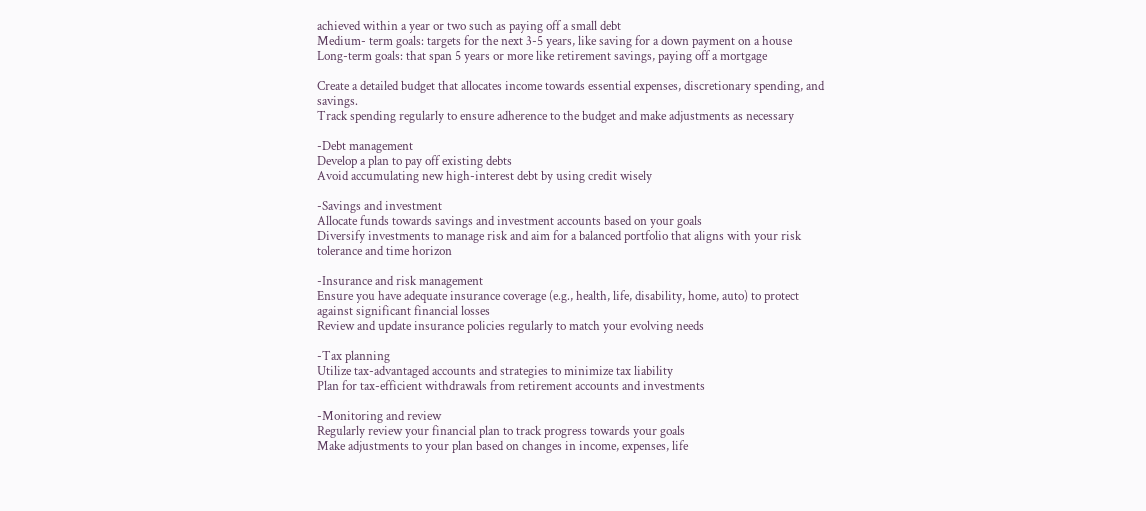achieved within a year or two such as paying off a small debt
Medium- term goals: targets for the next 3-5 years, like saving for a down payment on a house
Long-term goals: that span 5 years or more like retirement savings, paying off a mortgage

Create a detailed budget that allocates income towards essential expenses, discretionary spending, and savings.
Track spending regularly to ensure adherence to the budget and make adjustments as necessary

-Debt management
Develop a plan to pay off existing debts
Avoid accumulating new high-interest debt by using credit wisely

-Savings and investment
Allocate funds towards savings and investment accounts based on your goals
Diversify investments to manage risk and aim for a balanced portfolio that aligns with your risk tolerance and time horizon

-Insurance and risk management
Ensure you have adequate insurance coverage (e.g., health, life, disability, home, auto) to protect against significant financial losses
Review and update insurance policies regularly to match your evolving needs

-Tax planning
Utilize tax-advantaged accounts and strategies to minimize tax liability
Plan for tax-efficient withdrawals from retirement accounts and investments

-Monitoring and review
Regularly review your financial plan to track progress towards your goals
Make adjustments to your plan based on changes in income, expenses, life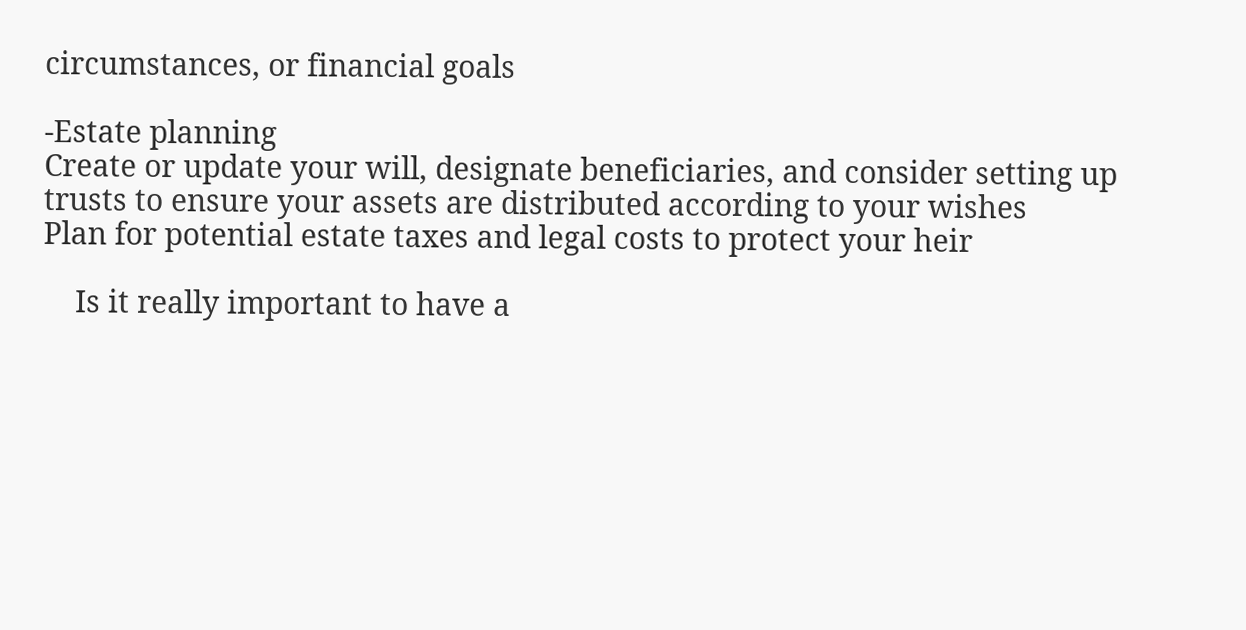circumstances, or financial goals

-Estate planning
Create or update your will, designate beneficiaries, and consider setting up trusts to ensure your assets are distributed according to your wishes
Plan for potential estate taxes and legal costs to protect your heir

    Is it really important to have a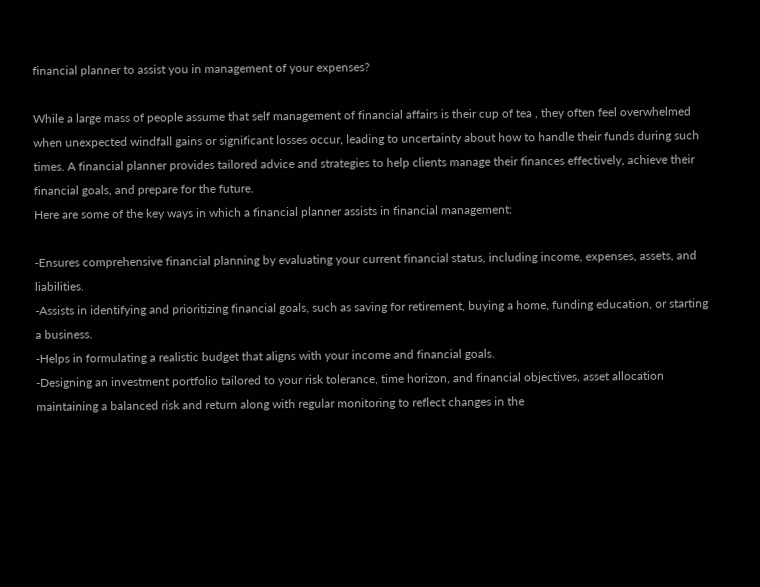financial planner to assist you in management of your expenses?

While a large mass of people assume that self management of financial affairs is their cup of tea , they often feel overwhelmed when unexpected windfall gains or significant losses occur, leading to uncertainty about how to handle their funds during such times. A financial planner provides tailored advice and strategies to help clients manage their finances effectively, achieve their financial goals, and prepare for the future.
Here are some of the key ways in which a financial planner assists in financial management:

-Ensures comprehensive financial planning by evaluating your current financial status, including income, expenses, assets, and liabilities.
-Assists in identifying and prioritizing financial goals, such as saving for retirement, buying a home, funding education, or starting a business.
-Helps in formulating a realistic budget that aligns with your income and financial goals.
-Designing an investment portfolio tailored to your risk tolerance, time horizon, and financial objectives, asset allocation maintaining a balanced risk and return along with regular monitoring to reflect changes in the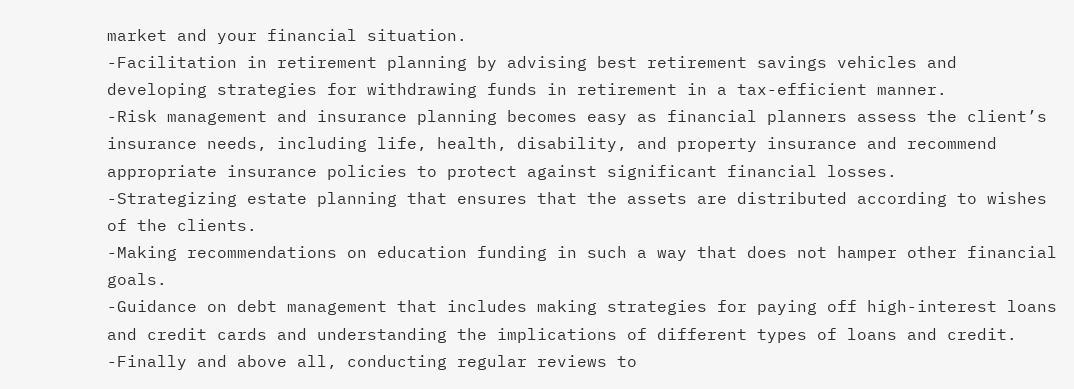market and your financial situation.
-Facilitation in retirement planning by advising best retirement savings vehicles and developing strategies for withdrawing funds in retirement in a tax-efficient manner.
-Risk management and insurance planning becomes easy as financial planners assess the client’s insurance needs, including life, health, disability, and property insurance and recommend appropriate insurance policies to protect against significant financial losses.
-Strategizing estate planning that ensures that the assets are distributed according to wishes of the clients.
-Making recommendations on education funding in such a way that does not hamper other financial goals.
-Guidance on debt management that includes making strategies for paying off high-interest loans and credit cards and understanding the implications of different types of loans and credit.
-Finally and above all, conducting regular reviews to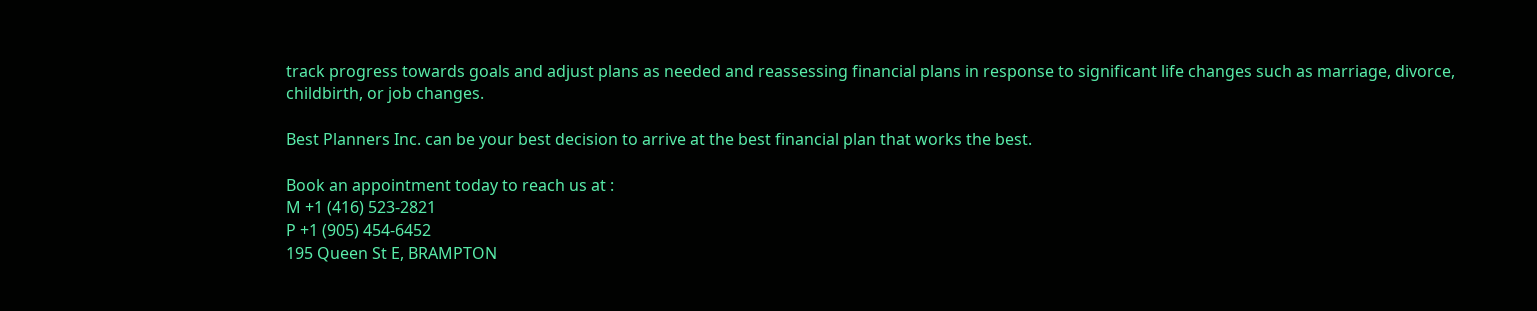track progress towards goals and adjust plans as needed and reassessing financial plans in response to significant life changes such as marriage, divorce, childbirth, or job changes.

Best Planners Inc. can be your best decision to arrive at the best financial plan that works the best.

Book an appointment today to reach us at :
M +1 (416) 523-2821
P +1 (905) 454-6452
195 Queen St E, BRAMPTON